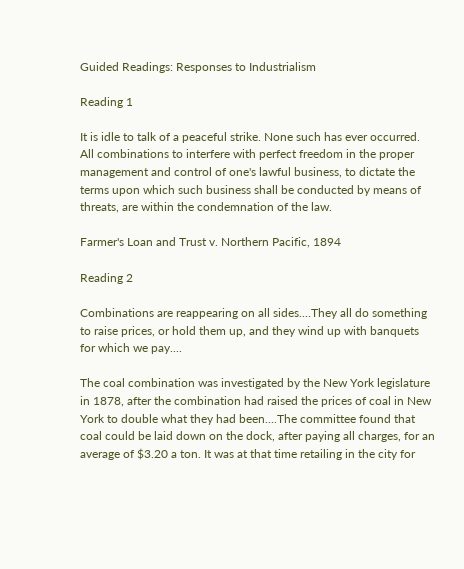Guided Readings: Responses to Industrialism

Reading 1

It is idle to talk of a peaceful strike. None such has ever occurred. All combinations to interfere with perfect freedom in the proper management and control of one's lawful business, to dictate the terms upon which such business shall be conducted by means of threats, are within the condemnation of the law.

Farmer's Loan and Trust v. Northern Pacific, 1894

Reading 2

Combinations are reappearing on all sides....They all do something to raise prices, or hold them up, and they wind up with banquets for which we pay....

The coal combination was investigated by the New York legislature in 1878, after the combination had raised the prices of coal in New York to double what they had been....The committee found that coal could be laid down on the dock, after paying all charges, for an average of $3.20 a ton. It was at that time retailing in the city for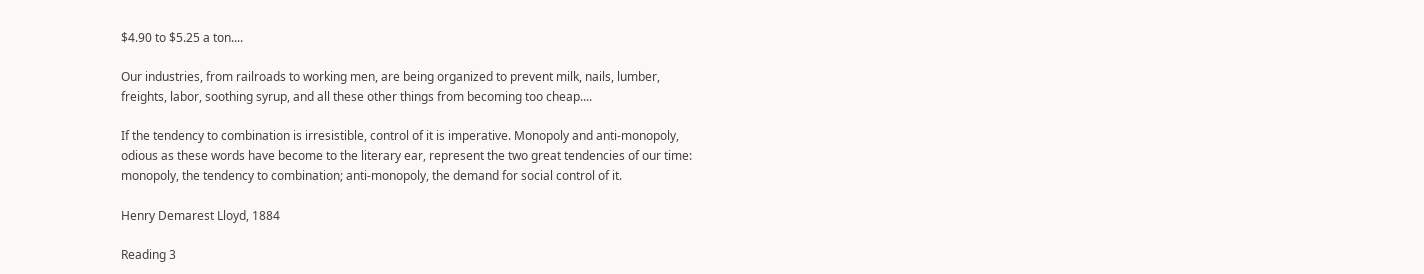$4.90 to $5.25 a ton....

Our industries, from railroads to working men, are being organized to prevent milk, nails, lumber, freights, labor, soothing syrup, and all these other things from becoming too cheap....

If the tendency to combination is irresistible, control of it is imperative. Monopoly and anti-monopoly, odious as these words have become to the literary ear, represent the two great tendencies of our time: monopoly, the tendency to combination; anti-monopoly, the demand for social control of it.

Henry Demarest Lloyd, 1884

Reading 3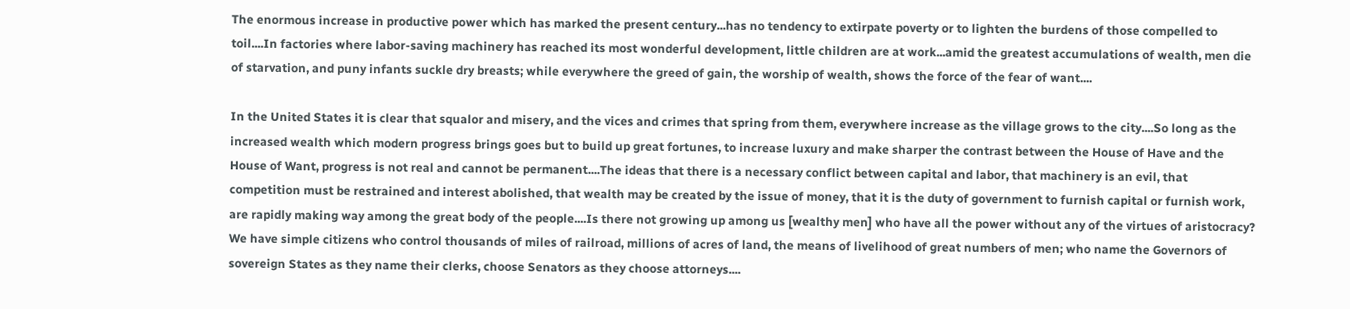The enormous increase in productive power which has marked the present century...has no tendency to extirpate poverty or to lighten the burdens of those compelled to toil....In factories where labor-saving machinery has reached its most wonderful development, little children are at work...amid the greatest accumulations of wealth, men die of starvation, and puny infants suckle dry breasts; while everywhere the greed of gain, the worship of wealth, shows the force of the fear of want....

In the United States it is clear that squalor and misery, and the vices and crimes that spring from them, everywhere increase as the village grows to the city....So long as the increased wealth which modern progress brings goes but to build up great fortunes, to increase luxury and make sharper the contrast between the House of Have and the House of Want, progress is not real and cannot be permanent....The ideas that there is a necessary conflict between capital and labor, that machinery is an evil, that competition must be restrained and interest abolished, that wealth may be created by the issue of money, that it is the duty of government to furnish capital or furnish work, are rapidly making way among the great body of the people....Is there not growing up among us [wealthy men] who have all the power without any of the virtues of aristocracy? We have simple citizens who control thousands of miles of railroad, millions of acres of land, the means of livelihood of great numbers of men; who name the Governors of sovereign States as they name their clerks, choose Senators as they choose attorneys....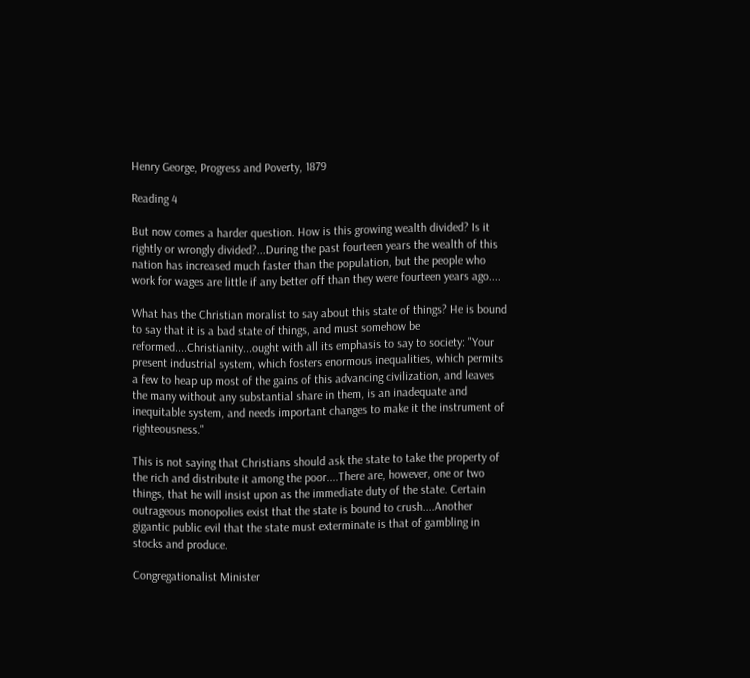Henry George, Progress and Poverty, 1879

Reading 4

But now comes a harder question. How is this growing wealth divided? Is it rightly or wrongly divided?...During the past fourteen years the wealth of this nation has increased much faster than the population, but the people who work for wages are little if any better off than they were fourteen years ago....

What has the Christian moralist to say about this state of things? He is bound to say that it is a bad state of things, and must somehow be reformed....Christianity...ought with all its emphasis to say to society: "Your present industrial system, which fosters enormous inequalities, which permits a few to heap up most of the gains of this advancing civilization, and leaves the many without any substantial share in them, is an inadequate and inequitable system, and needs important changes to make it the instrument of righteousness."

This is not saying that Christians should ask the state to take the property of the rich and distribute it among the poor....There are, however, one or two things, that he will insist upon as the immediate duty of the state. Certain outrageous monopolies exist that the state is bound to crush....Another gigantic public evil that the state must exterminate is that of gambling in stocks and produce.

Congregationalist Minister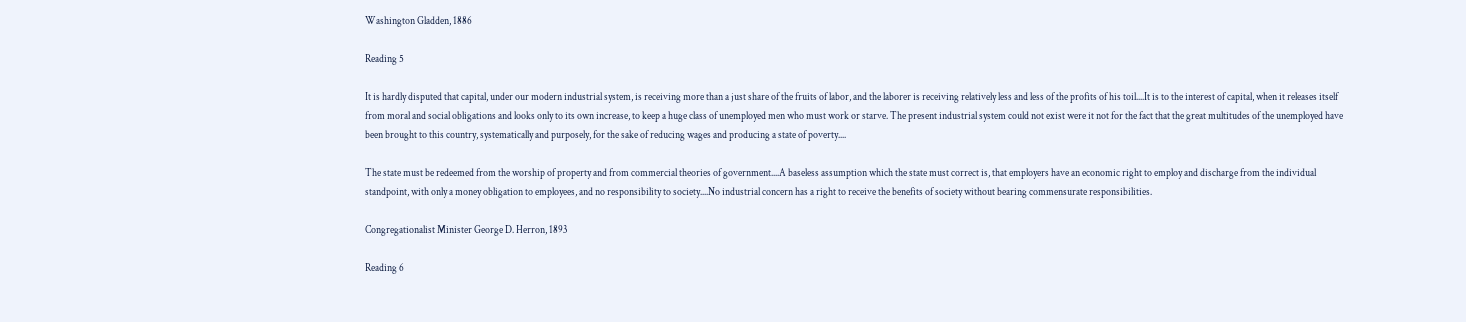Washington Gladden, 1886

Reading 5

It is hardly disputed that capital, under our modern industrial system, is receiving more than a just share of the fruits of labor, and the laborer is receiving relatively less and less of the profits of his toil....It is to the interest of capital, when it releases itself from moral and social obligations and looks only to its own increase, to keep a huge class of unemployed men who must work or starve. The present industrial system could not exist were it not for the fact that the great multitudes of the unemployed have been brought to this country, systematically and purposely, for the sake of reducing wages and producing a state of poverty....

The state must be redeemed from the worship of property and from commercial theories of government....A baseless assumption which the state must correct is, that employers have an economic right to employ and discharge from the individual standpoint, with only a money obligation to employees, and no responsibility to society....No industrial concern has a right to receive the benefits of society without bearing commensurate responsibilities.

Congregationalist Minister George D. Herron, 1893

Reading 6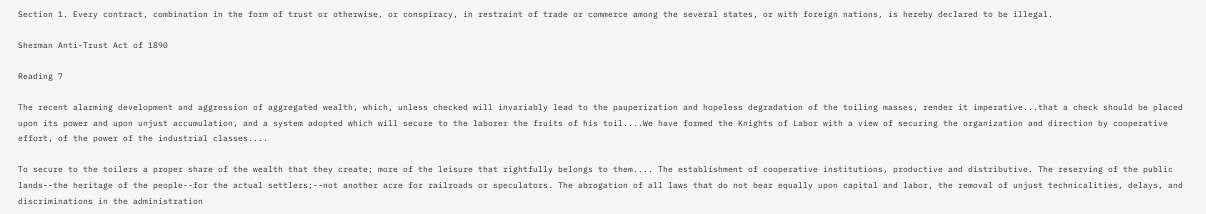Section 1. Every contract, combination in the form of trust or otherwise, or conspiracy, in restraint of trade or commerce among the several states, or with foreign nations, is hereby declared to be illegal.

Sherman Anti-Trust Act of 1890

Reading 7

The recent alarming development and aggression of aggregated wealth, which, unless checked will invariably lead to the pauperization and hopeless degradation of the toiling masses, render it imperative...that a check should be placed upon its power and upon unjust accumulation, and a system adopted which will secure to the laborer the fruits of his toil....We have formed the Knights of Labor with a view of securing the organization and direction by cooperative effort, of the power of the industrial classes....

To secure to the toilers a proper share of the wealth that they create; more of the leisure that rightfully belongs to them.... The establishment of cooperative institutions, productive and distributive. The reserving of the public lands--the heritage of the people--for the actual settlers;--not another acre for railroads or speculators. The abrogation of all laws that do not bear equally upon capital and labor, the removal of unjust technicalities, delays, and discriminations in the administration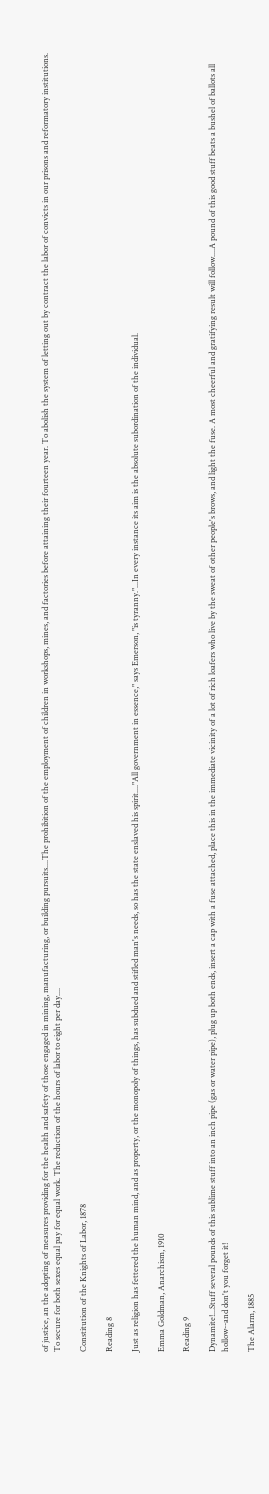of justice, an the adopting of measures providing for the health and safety of those engaged in mining, manufacturing, or building pursuits....The prohibition of the employment of children in workshops, mines, and factories before attaining their fourteen year. To abolish the system of letting out by contract the labor of convicts in our prisons and reformatory institutions. To secure for both sexes equal pay for equal work. The reduction of the hours of labor to eight per day....

Constitution of the Knights of Labor, 1878

Reading 8

Just as religion has fettered the human mind, and as property, or the monopoly of things, has subdued and stifled man's needs, so has the state enslaved his spirit...."All government in essence," says Emerson, "is tyranny."...In every instance its aim is the absolute subordination of the individual.

Emma Goldman, Anarchism, 1910

Reading 9

Dynamite!...Stuff several pounds of this sublime stuff into an inch pipe (gas or water pipe), plug up both ends, insert a cap with a fuse attached, place this in the immediate vicinity of a lot of rich loafers who live by the sweat of other people's brows, and light the fuse. A most cheerful and gratifying result will follow....A pound of this good stuff beats a bushel of ballots all hollow--and don't you forget it!

The Alarm, 1885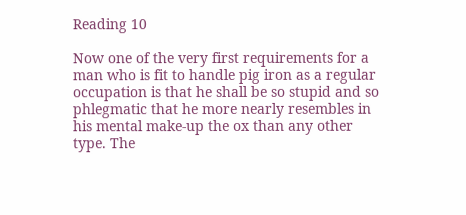Reading 10

Now one of the very first requirements for a man who is fit to handle pig iron as a regular occupation is that he shall be so stupid and so phlegmatic that he more nearly resembles in his mental make-up the ox than any other type. The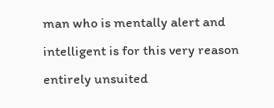man who is mentally alert and intelligent is for this very reason entirely unsuited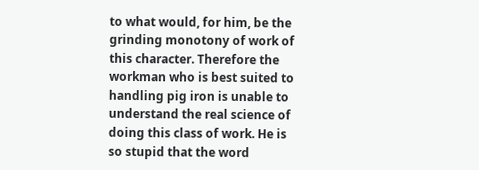to what would, for him, be the grinding monotony of work of this character. Therefore the workman who is best suited to handling pig iron is unable to understand the real science of doing this class of work. He is so stupid that the word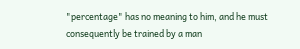"percentage" has no meaning to him, and he must consequently be trained by a man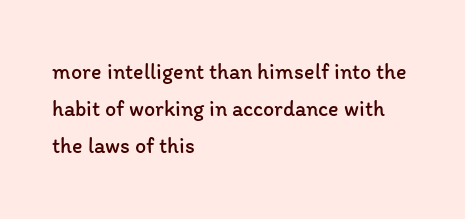more intelligent than himself into the habit of working in accordance with the laws of this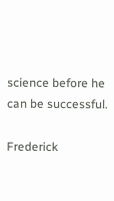science before he can be successful.

Frederick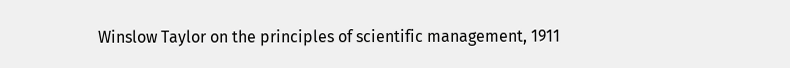Winslow Taylor on the principles of scientific management, 1911